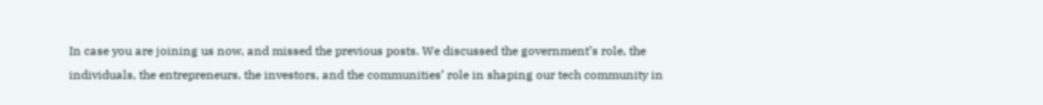In case you are joining us now, and missed the previous posts. We discussed the government’s role, the individuals, the entrepreneurs, the investors, and the communities’ role in shaping our tech community in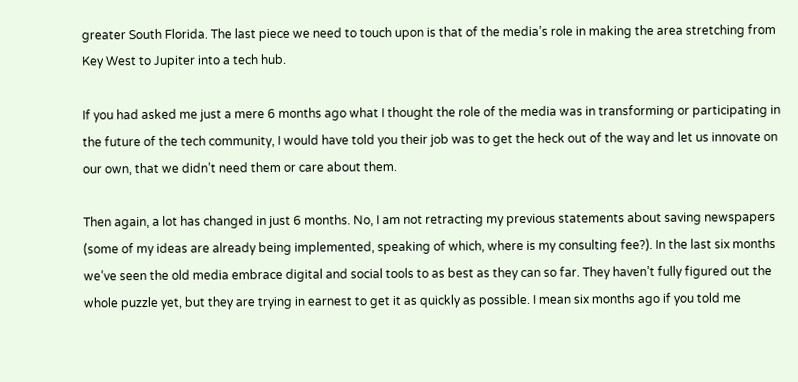greater South Florida. The last piece we need to touch upon is that of the media’s role in making the area stretching from Key West to Jupiter into a tech hub.

If you had asked me just a mere 6 months ago what I thought the role of the media was in transforming or participating in the future of the tech community, I would have told you their job was to get the heck out of the way and let us innovate on our own, that we didn’t need them or care about them.

Then again, a lot has changed in just 6 months. No, I am not retracting my previous statements about saving newspapers (some of my ideas are already being implemented, speaking of which, where is my consulting fee?). In the last six months we’ve seen the old media embrace digital and social tools to as best as they can so far. They haven’t fully figured out the whole puzzle yet, but they are trying in earnest to get it as quickly as possible. I mean six months ago if you told me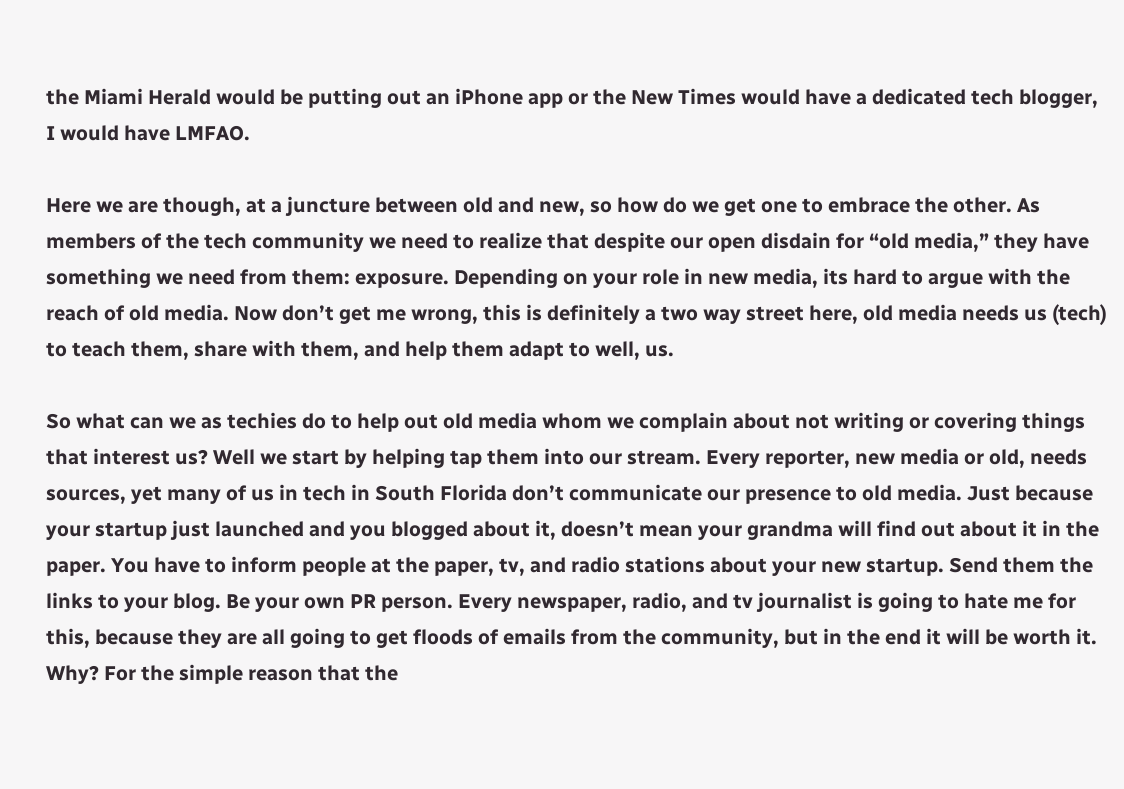the Miami Herald would be putting out an iPhone app or the New Times would have a dedicated tech blogger, I would have LMFAO.

Here we are though, at a juncture between old and new, so how do we get one to embrace the other. As members of the tech community we need to realize that despite our open disdain for “old media,” they have something we need from them: exposure. Depending on your role in new media, its hard to argue with the reach of old media. Now don’t get me wrong, this is definitely a two way street here, old media needs us (tech) to teach them, share with them, and help them adapt to well, us.

So what can we as techies do to help out old media whom we complain about not writing or covering things that interest us? Well we start by helping tap them into our stream. Every reporter, new media or old, needs sources, yet many of us in tech in South Florida don’t communicate our presence to old media. Just because your startup just launched and you blogged about it, doesn’t mean your grandma will find out about it in the paper. You have to inform people at the paper, tv, and radio stations about your new startup. Send them the links to your blog. Be your own PR person. Every newspaper, radio, and tv journalist is going to hate me for this, because they are all going to get floods of emails from the community, but in the end it will be worth it. Why? For the simple reason that the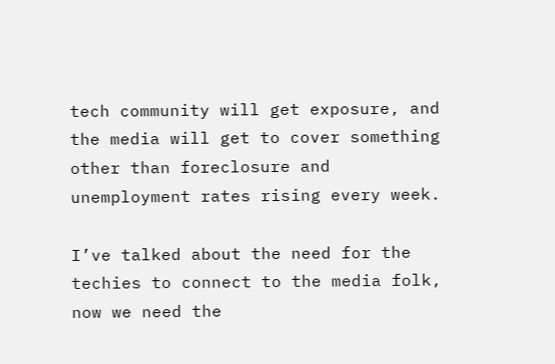tech community will get exposure, and the media will get to cover something other than foreclosure and unemployment rates rising every week.

I’ve talked about the need for the techies to connect to the media folk, now we need the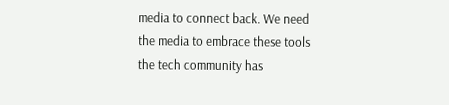media to connect back. We need the media to embrace these tools the tech community has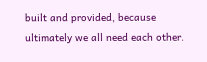built and provided, because ultimately we all need each other.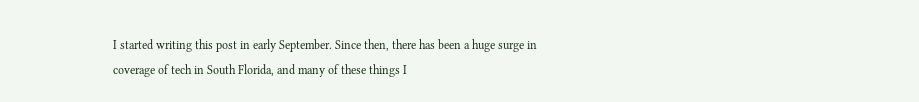I started writing this post in early September. Since then, there has been a huge surge in coverage of tech in South Florida, and many of these things I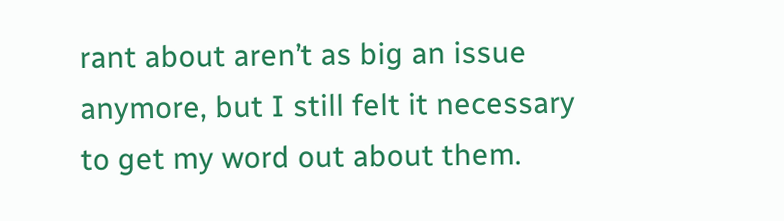rant about aren’t as big an issue anymore, but I still felt it necessary to get my word out about them.